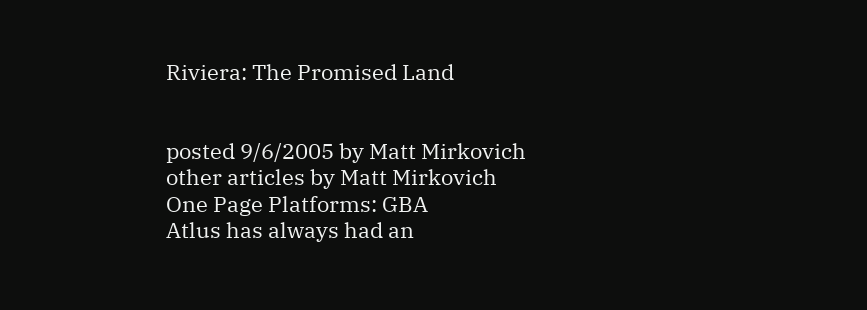Riviera: The Promised Land


posted 9/6/2005 by Matt Mirkovich
other articles by Matt Mirkovich
One Page Platforms: GBA
Atlus has always had an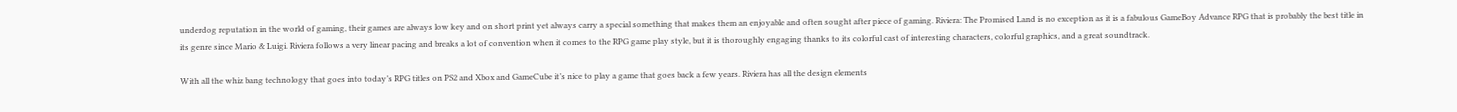underdog reputation in the world of gaming, their games are always low key and on short print yet always carry a special something that makes them an enjoyable and often sought after piece of gaming. Riviera: The Promised Land is no exception as it is a fabulous GameBoy Advance RPG that is probably the best title in its genre since Mario & Luigi. Riviera follows a very linear pacing and breaks a lot of convention when it comes to the RPG game play style, but it is thoroughly engaging thanks to its colorful cast of interesting characters, colorful graphics, and a great soundtrack.

With all the whiz bang technology that goes into today’s RPG titles on PS2 and Xbox and GameCube it’s nice to play a game that goes back a few years. Riviera has all the design elements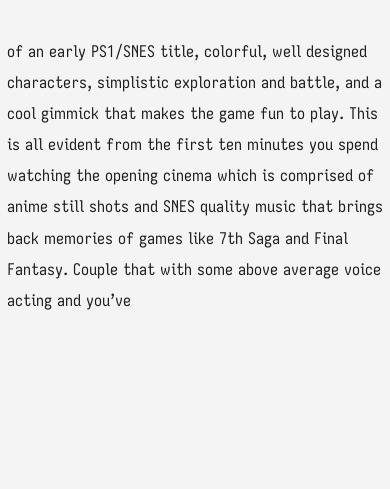of an early PS1/SNES title, colorful, well designed characters, simplistic exploration and battle, and a cool gimmick that makes the game fun to play. This is all evident from the first ten minutes you spend watching the opening cinema which is comprised of anime still shots and SNES quality music that brings back memories of games like 7th Saga and Final Fantasy. Couple that with some above average voice acting and you’ve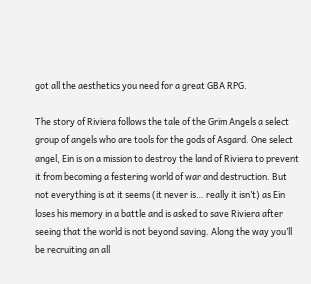got all the aesthetics you need for a great GBA RPG.

The story of Riviera follows the tale of the Grim Angels a select group of angels who are tools for the gods of Asgard. One select angel, Ein is on a mission to destroy the land of Riviera to prevent it from becoming a festering world of war and destruction. But not everything is at it seems (it never is… really it isn’t) as Ein loses his memory in a battle and is asked to save Riviera after seeing that the world is not beyond saving. Along the way you’ll be recruiting an all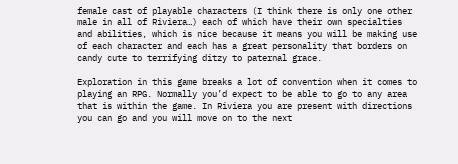female cast of playable characters (I think there is only one other male in all of Riviera…) each of which have their own specialties and abilities, which is nice because it means you will be making use of each character and each has a great personality that borders on candy cute to terrifying ditzy to paternal grace.

Exploration in this game breaks a lot of convention when it comes to playing an RPG. Normally you’d expect to be able to go to any area that is within the game. In Riviera you are present with directions you can go and you will move on to the next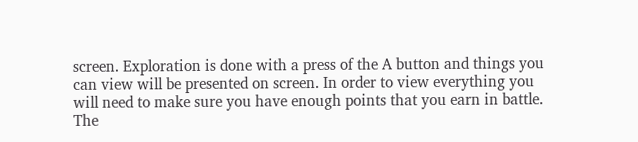screen. Exploration is done with a press of the A button and things you can view will be presented on screen. In order to view everything you will need to make sure you have enough points that you earn in battle. The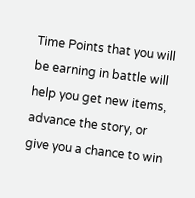Time Points that you will be earning in battle will help you get new items, advance the story, or give you a chance to win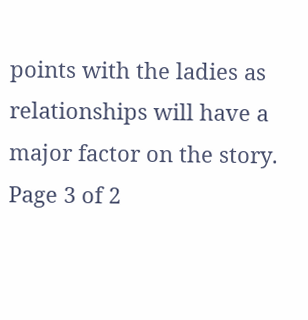points with the ladies as relationships will have a major factor on the story.
Page 3 of 2